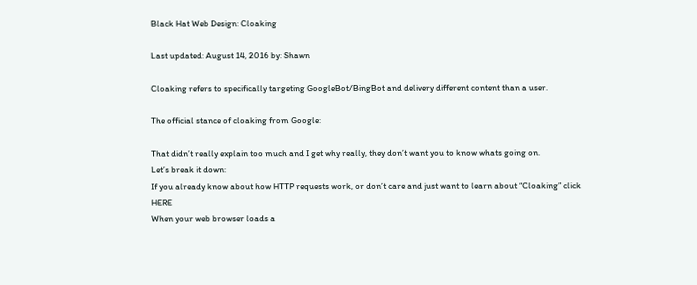Black Hat Web Design: Cloaking

Last updated: August 14, 2016 by: Shawn

Cloaking refers to specifically targeting GoogleBot/BingBot and delivery different content than a user.

The official stance of cloaking from Google:

That didn’t really explain too much and I get why really, they don’t want you to know whats going on.
Let’s break it down:
If you already know about how HTTP requests work, or don’t care and just want to learn about “Cloaking” click HERE
When your web browser loads a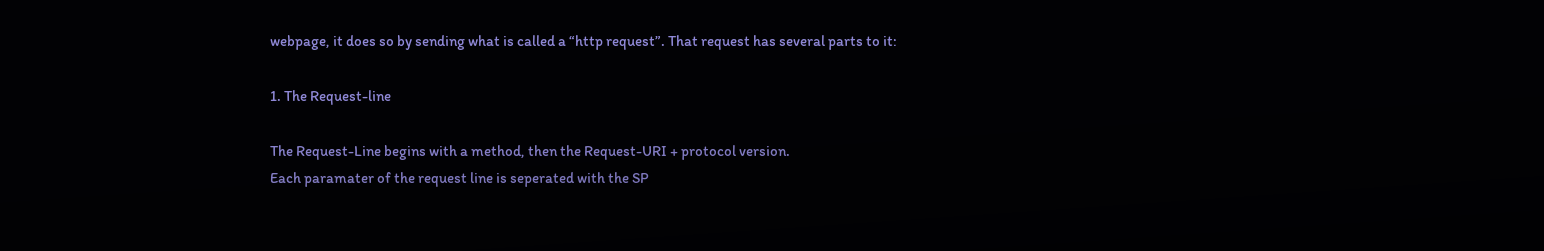webpage, it does so by sending what is called a “http request”. That request has several parts to it:

1. The Request-line

The Request-Line begins with a method, then the Request-URI + protocol version.
Each paramater of the request line is seperated with the SP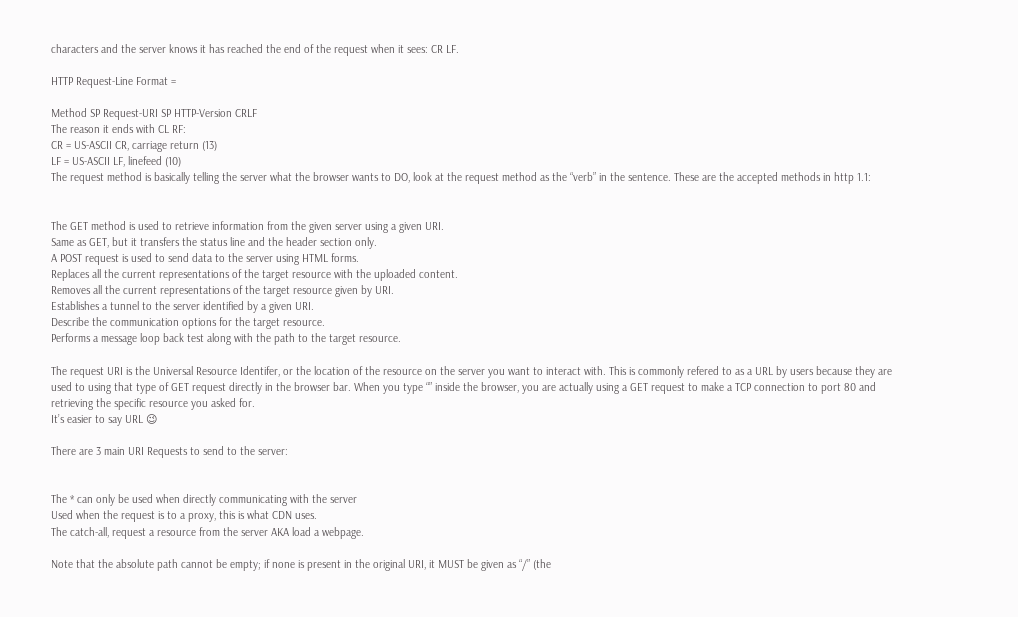characters and the server knows it has reached the end of the request when it sees: CR LF.

HTTP Request-Line Format =

Method SP Request-URI SP HTTP-Version CRLF
The reason it ends with CL RF:
CR = US-ASCII CR, carriage return (13)
LF = US-ASCII LF, linefeed (10)
The request method is basically telling the server what the browser wants to DO, look at the request method as the “verb” in the sentence. These are the accepted methods in http 1.1:


The GET method is used to retrieve information from the given server using a given URI.
Same as GET, but it transfers the status line and the header section only.
A POST request is used to send data to the server using HTML forms.
Replaces all the current representations of the target resource with the uploaded content.
Removes all the current representations of the target resource given by URI.
Establishes a tunnel to the server identified by a given URI.
Describe the communication options for the target resource.
Performs a message loop back test along with the path to the target resource.

The request URI is the Universal Resource Identifer, or the location of the resource on the server you want to interact with. This is commonly refered to as a URL by users because they are used to using that type of GET request directly in the browser bar. When you type “” inside the browser, you are actually using a GET request to make a TCP connection to port 80 and retrieving the specific resource you asked for.
It’s easier to say URL 😉

There are 3 main URI Requests to send to the server:


The * can only be used when directly communicating with the server
Used when the request is to a proxy, this is what CDN uses.
The catch-all, request a resource from the server AKA load a webpage.

Note that the absolute path cannot be empty; if none is present in the original URI, it MUST be given as “/” (the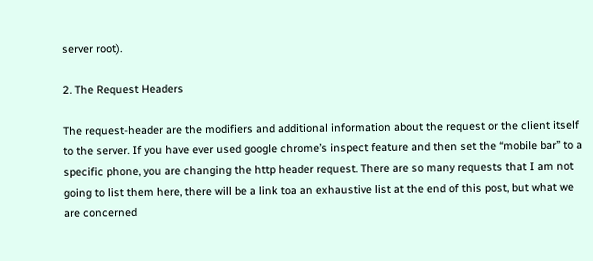server root).

2. The Request Headers

The request-header are the modifiers and additional information about the request or the client itself to the server. If you have ever used google chrome’s inspect feature and then set the “mobile bar” to a specific phone, you are changing the http header request. There are so many requests that I am not going to list them here, there will be a link toa an exhaustive list at the end of this post, but what we are concerned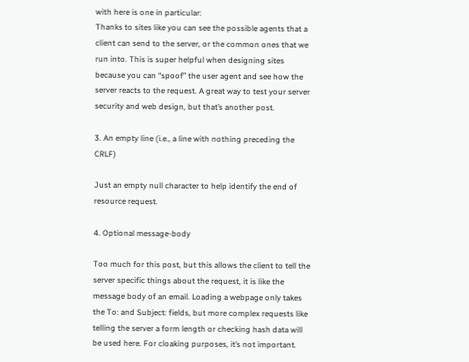with here is one in particular:
Thanks to sites like you can see the possible agents that a client can send to the server, or the common ones that we run into. This is super helpful when designing sites because you can “spoof” the user agent and see how the server reacts to the request. A great way to test your server security and web design, but that’s another post.

3. An empty line (i.e., a line with nothing preceding the CRLF)

Just an empty null character to help identify the end of resource request.

4. Optional message-body

Too much for this post, but this allows the client to tell the server specific things about the request, it is like the message body of an email. Loading a webpage only takes the To: and Subject: fields, but more complex requests like telling the server a form length or checking hash data will be used here. For cloaking purposes, it’s not important.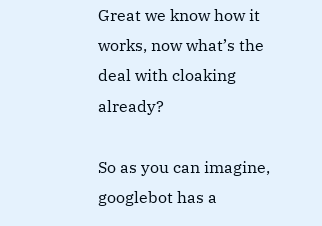Great we know how it works, now what’s the deal with cloaking already?

So as you can imagine, googlebot has a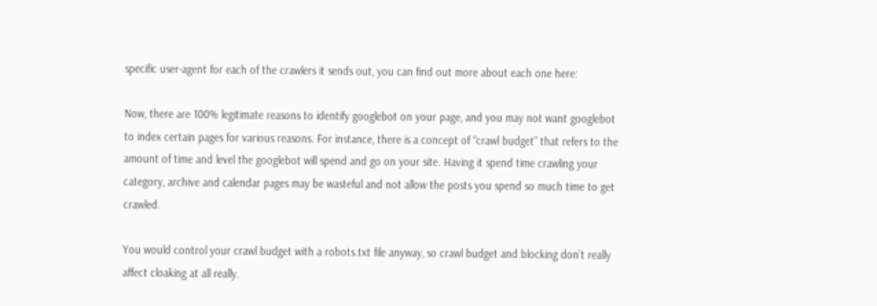specific user-agent for each of the crawlers it sends out, you can find out more about each one here:

Now, there are 100% legitimate reasons to identify googlebot on your page, and you may not want googlebot to index certain pages for various reasons. For instance, there is a concept of “crawl budget” that refers to the amount of time and level the googlebot will spend and go on your site. Having it spend time crawling your category, archive and calendar pages may be wasteful and not allow the posts you spend so much time to get crawled.

You would control your crawl budget with a robots.txt file anyway, so crawl budget and blocking don’t really affect cloaking at all really.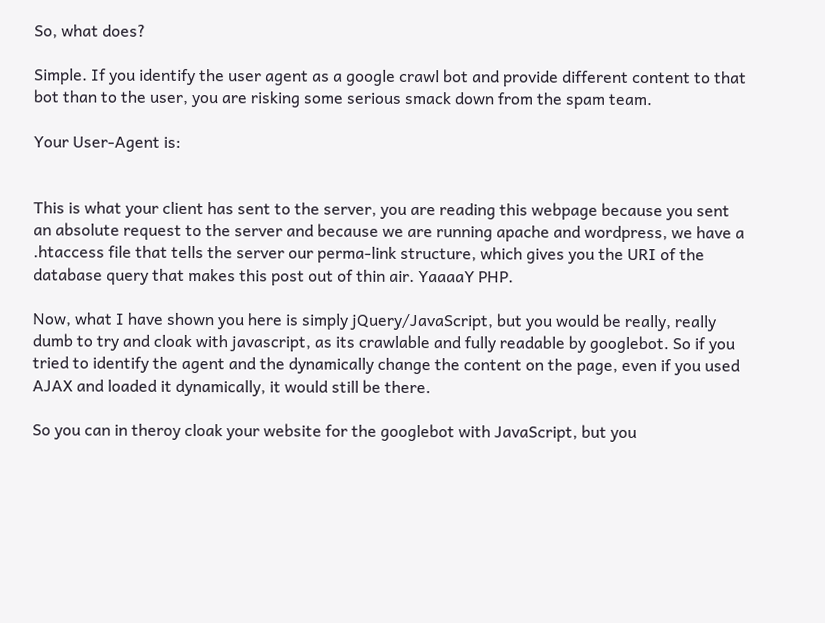So, what does?

Simple. If you identify the user agent as a google crawl bot and provide different content to that bot than to the user, you are risking some serious smack down from the spam team.

Your User-Agent is:


This is what your client has sent to the server, you are reading this webpage because you sent an absolute request to the server and because we are running apache and wordpress, we have a .htaccess file that tells the server our perma-link structure, which gives you the URI of the database query that makes this post out of thin air. YaaaaY PHP.

Now, what I have shown you here is simply jQuery/JavaScript, but you would be really, really dumb to try and cloak with javascript, as its crawlable and fully readable by googlebot. So if you tried to identify the agent and the dynamically change the content on the page, even if you used AJAX and loaded it dynamically, it would still be there.

So you can in theroy cloak your website for the googlebot with JavaScript, but you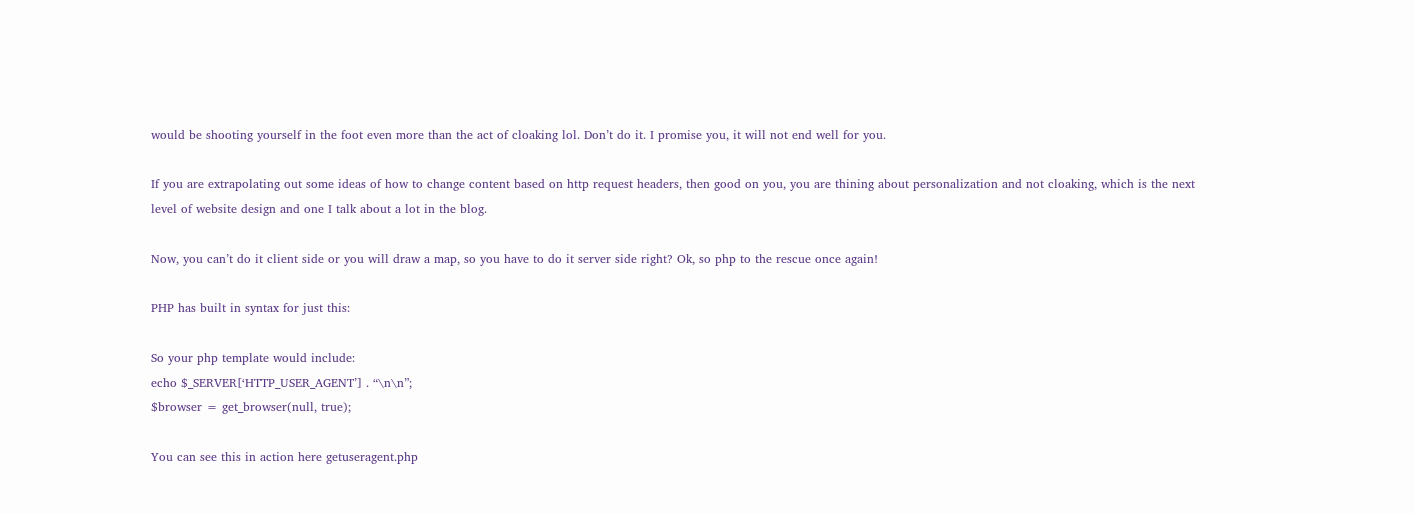would be shooting yourself in the foot even more than the act of cloaking lol. Don’t do it. I promise you, it will not end well for you.

If you are extrapolating out some ideas of how to change content based on http request headers, then good on you, you are thining about personalization and not cloaking, which is the next level of website design and one I talk about a lot in the blog.

Now, you can’t do it client side or you will draw a map, so you have to do it server side right? Ok, so php to the rescue once again!

PHP has built in syntax for just this:

So your php template would include:
echo $_SERVER[‘HTTP_USER_AGENT’] . “\n\n”;
$browser = get_browser(null, true);

You can see this in action here getuseragent.php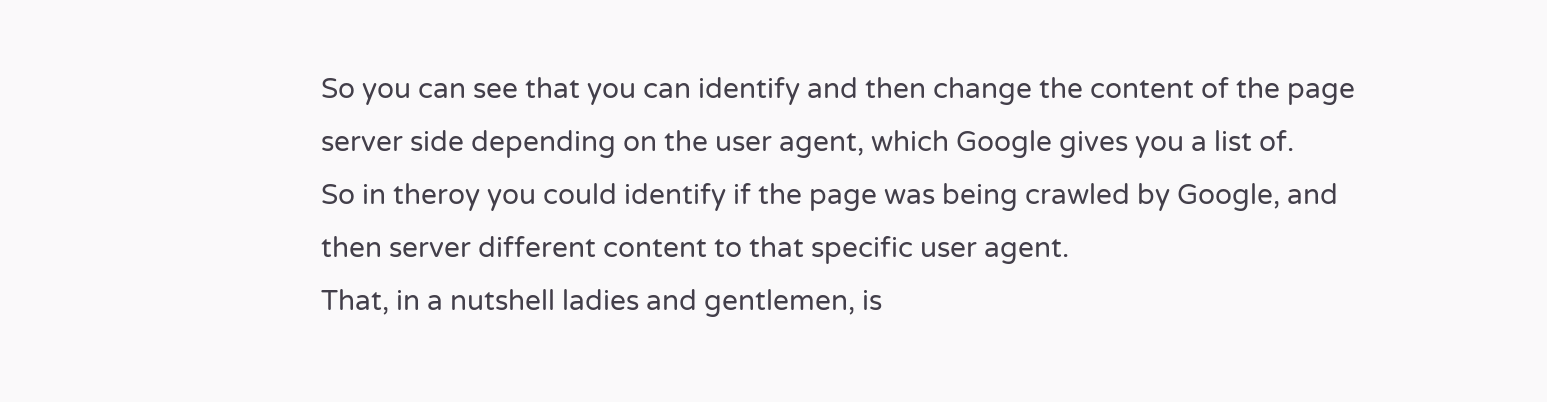So you can see that you can identify and then change the content of the page server side depending on the user agent, which Google gives you a list of.
So in theroy you could identify if the page was being crawled by Google, and then server different content to that specific user agent.
That, in a nutshell ladies and gentlemen, is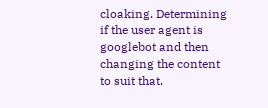cloaking. Determining if the user agent is googlebot and then changing the content to suit that.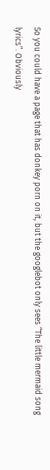So you could have a page that has donkey porn on it, but the googlebot only sees “The little mermaid song lyrics”. Obviously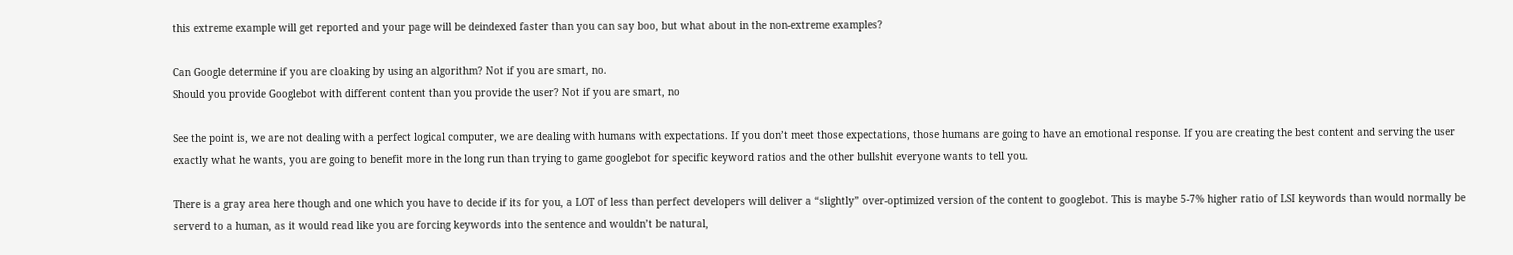this extreme example will get reported and your page will be deindexed faster than you can say boo, but what about in the non-extreme examples?

Can Google determine if you are cloaking by using an algorithm? Not if you are smart, no.
Should you provide Googlebot with different content than you provide the user? Not if you are smart, no

See the point is, we are not dealing with a perfect logical computer, we are dealing with humans with expectations. If you don’t meet those expectations, those humans are going to have an emotional response. If you are creating the best content and serving the user exactly what he wants, you are going to benefit more in the long run than trying to game googlebot for specific keyword ratios and the other bullshit everyone wants to tell you.

There is a gray area here though and one which you have to decide if its for you, a LOT of less than perfect developers will deliver a “slightly” over-optimized version of the content to googlebot. This is maybe 5-7% higher ratio of LSI keywords than would normally be serverd to a human, as it would read like you are forcing keywords into the sentence and wouldn’t be natural,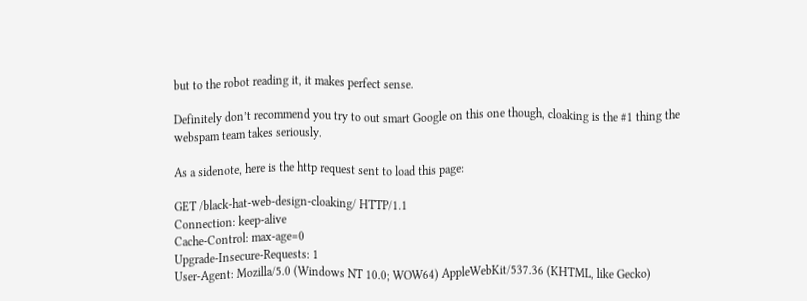but to the robot reading it, it makes perfect sense.

Definitely don’t recommend you try to out smart Google on this one though, cloaking is the #1 thing the webspam team takes seriously.

As a sidenote, here is the http request sent to load this page:

GET /black-hat-web-design-cloaking/ HTTP/1.1
Connection: keep-alive
Cache-Control: max-age=0
Upgrade-Insecure-Requests: 1
User-Agent: Mozilla/5.0 (Windows NT 10.0; WOW64) AppleWebKit/537.36 (KHTML, like Gecko)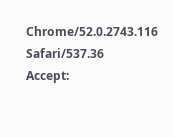Chrome/52.0.2743.116 Safari/537.36
Accept: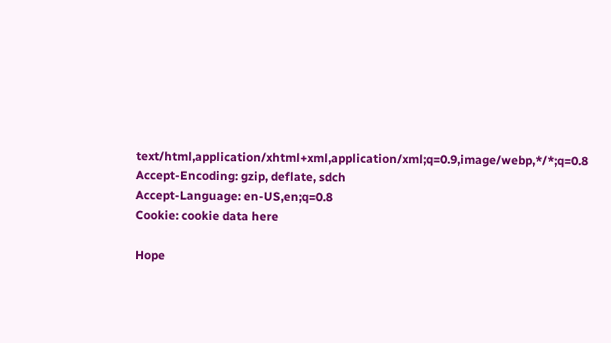text/html,application/xhtml+xml,application/xml;q=0.9,image/webp,*/*;q=0.8
Accept-Encoding: gzip, deflate, sdch
Accept-Language: en-US,en;q=0.8
Cookie: cookie data here

Hope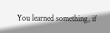You learned something, if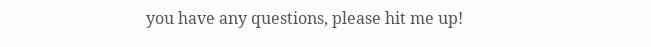you have any questions, please hit me up!